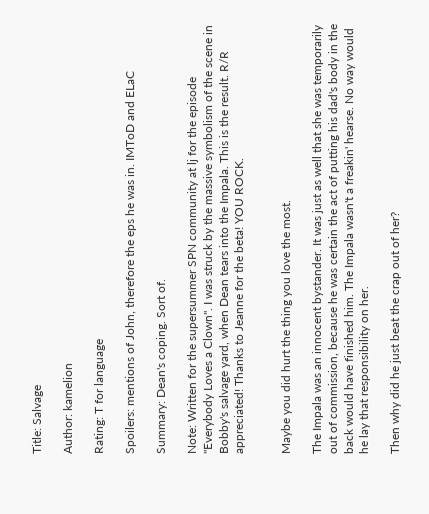Title: Salvage

Author: kamelion

Rating: T for language

Spoilers: mentions of John, therefore the eps he was in. IMToD and ELaC

Summary: Dean's coping. Sort of.

Note: Written for the supersummer SPN community at lj for the episode "Everybody Loves a Clown". I was struck by the massive symbolism of the scene in Bobby's salvage yard, when Dean tears into the Impala. This is the result. R/R appreciated! Thanks to Jeanne for the beta! YOU ROCK.


Maybe you did hurt the thing you love the most.

The Impala was an innocent bystander. It was just as well that she was temporarily out of commission, because he was certain the act of putting his dad's body in the back would have finished him. The Impala wasn't a freakin' hearse. No way would he lay that responsibility on her.

Then why did he just beat the crap out of her?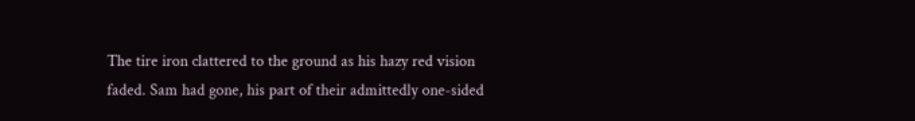The tire iron clattered to the ground as his hazy red vision faded. Sam had gone, his part of their admittedly one-sided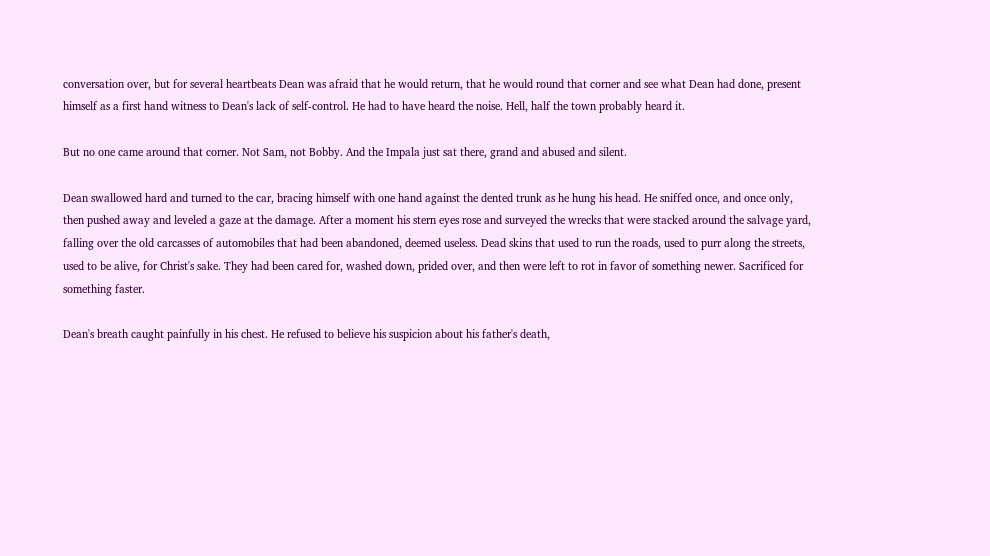conversation over, but for several heartbeats Dean was afraid that he would return, that he would round that corner and see what Dean had done, present himself as a first hand witness to Dean's lack of self-control. He had to have heard the noise. Hell, half the town probably heard it.

But no one came around that corner. Not Sam, not Bobby. And the Impala just sat there, grand and abused and silent.

Dean swallowed hard and turned to the car, bracing himself with one hand against the dented trunk as he hung his head. He sniffed once, and once only, then pushed away and leveled a gaze at the damage. After a moment his stern eyes rose and surveyed the wrecks that were stacked around the salvage yard, falling over the old carcasses of automobiles that had been abandoned, deemed useless. Dead skins that used to run the roads, used to purr along the streets, used to be alive, for Christ's sake. They had been cared for, washed down, prided over, and then were left to rot in favor of something newer. Sacrificed for something faster.

Dean's breath caught painfully in his chest. He refused to believe his suspicion about his father's death,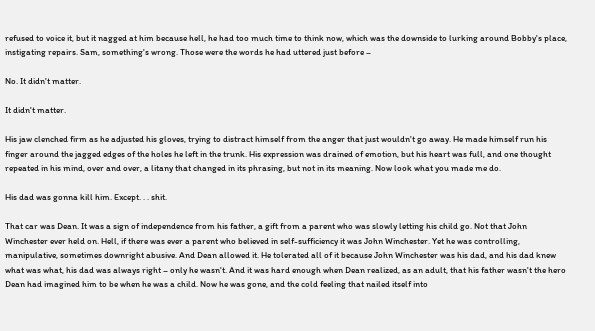refused to voice it, but it nagged at him because hell, he had too much time to think now, which was the downside to lurking around Bobby's place, instigating repairs. Sam, something's wrong. Those were the words he had uttered just before –

No. It didn't matter.

It didn't matter.

His jaw clenched firm as he adjusted his gloves, trying to distract himself from the anger that just wouldn't go away. He made himself run his finger around the jagged edges of the holes he left in the trunk. His expression was drained of emotion, but his heart was full, and one thought repeated in his mind, over and over, a litany that changed in its phrasing, but not in its meaning. Now look what you made me do.

His dad was gonna kill him. Except. . . shit.

That car was Dean. It was a sign of independence from his father, a gift from a parent who was slowly letting his child go. Not that John Winchester ever held on. Hell, if there was ever a parent who believed in self-sufficiency it was John Winchester. Yet he was controlling, manipulative, sometimes downright abusive. And Dean allowed it. He tolerated all of it because John Winchester was his dad, and his dad knew what was what, his dad was always right – only he wasn't. And it was hard enough when Dean realized, as an adult, that his father wasn't the hero Dean had imagined him to be when he was a child. Now he was gone, and the cold feeling that nailed itself into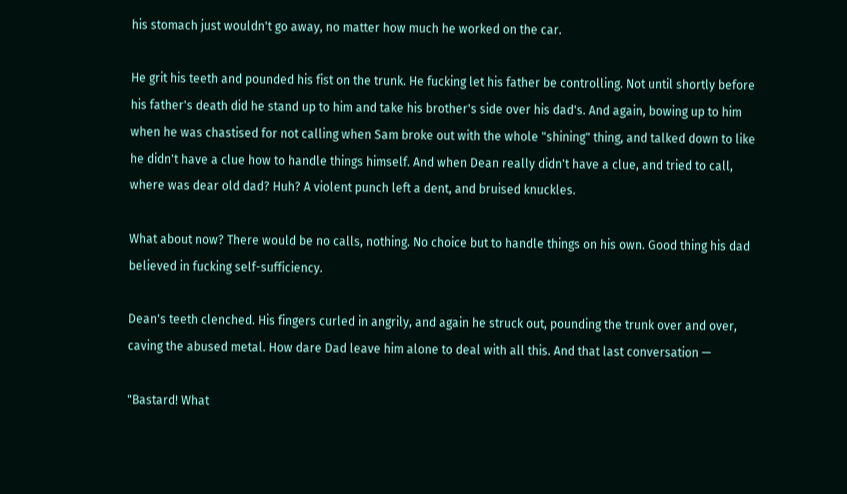his stomach just wouldn't go away, no matter how much he worked on the car.

He grit his teeth and pounded his fist on the trunk. He fucking let his father be controlling. Not until shortly before his father's death did he stand up to him and take his brother's side over his dad's. And again, bowing up to him when he was chastised for not calling when Sam broke out with the whole "shining" thing, and talked down to like he didn't have a clue how to handle things himself. And when Dean really didn't have a clue, and tried to call, where was dear old dad? Huh? A violent punch left a dent, and bruised knuckles.

What about now? There would be no calls, nothing. No choice but to handle things on his own. Good thing his dad believed in fucking self-sufficiency.

Dean's teeth clenched. His fingers curled in angrily, and again he struck out, pounding the trunk over and over, caving the abused metal. How dare Dad leave him alone to deal with all this. And that last conversation —

"Bastard! What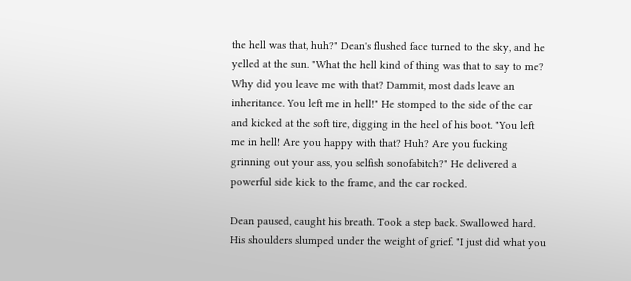the hell was that, huh?" Dean's flushed face turned to the sky, and he yelled at the sun. "What the hell kind of thing was that to say to me? Why did you leave me with that? Dammit, most dads leave an inheritance. You left me in hell!" He stomped to the side of the car and kicked at the soft tire, digging in the heel of his boot. "You left me in hell! Are you happy with that? Huh? Are you fucking grinning out your ass, you selfish sonofabitch?" He delivered a powerful side kick to the frame, and the car rocked.

Dean paused, caught his breath. Took a step back. Swallowed hard. His shoulders slumped under the weight of grief. "I just did what you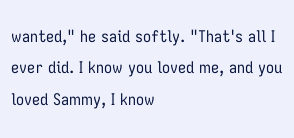wanted," he said softly. "That's all I ever did. I know you loved me, and you loved Sammy, I know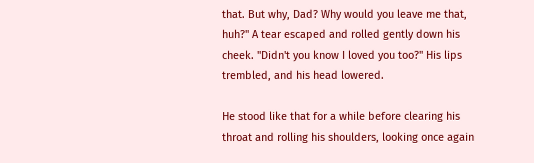that. But why, Dad? Why would you leave me that, huh?" A tear escaped and rolled gently down his cheek. "Didn't you know I loved you too?" His lips trembled, and his head lowered.

He stood like that for a while before clearing his throat and rolling his shoulders, looking once again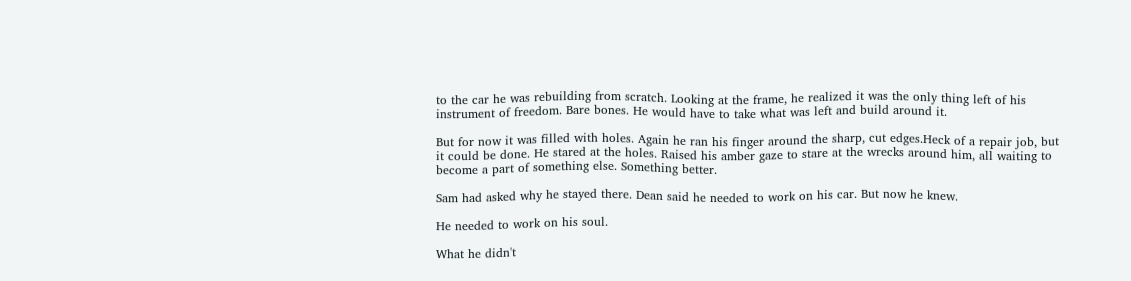to the car he was rebuilding from scratch. Looking at the frame, he realized it was the only thing left of his instrument of freedom. Bare bones. He would have to take what was left and build around it.

But for now it was filled with holes. Again he ran his finger around the sharp, cut edges.Heck of a repair job, but it could be done. He stared at the holes. Raised his amber gaze to stare at the wrecks around him, all waiting to become a part of something else. Something better.

Sam had asked why he stayed there. Dean said he needed to work on his car. But now he knew.

He needed to work on his soul.

What he didn't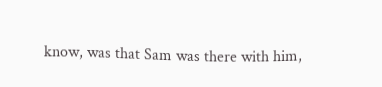know, was that Sam was there with him,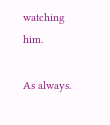watching him.

As always.